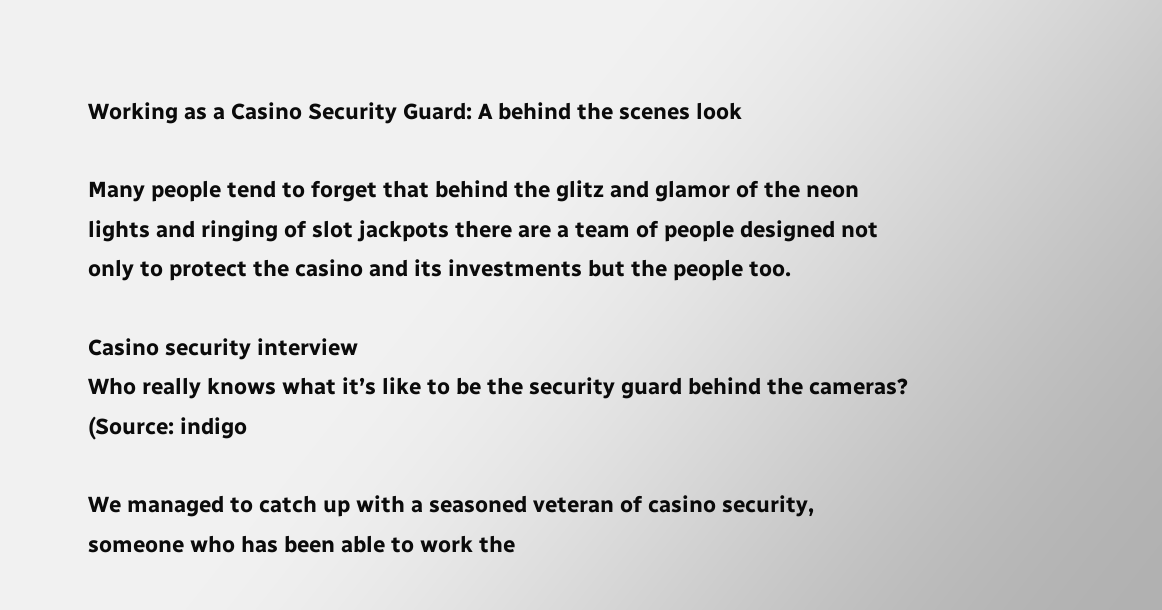Working as a Casino Security Guard: A behind the scenes look

Many people tend to forget that behind the glitz and glamor of the neon lights and ringing of slot jackpots there are a team of people designed not only to protect the casino and its investments but the people too.

Casino security interview
Who really knows what it’s like to be the security guard behind the cameras? (Source: indigo

We managed to catch up with a seasoned veteran of casino security, someone who has been able to work the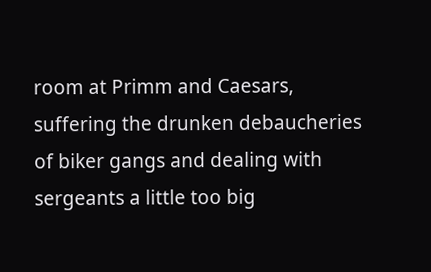room at Primm and Caesars, suffering the drunken debaucheries of biker gangs and dealing with sergeants a little too big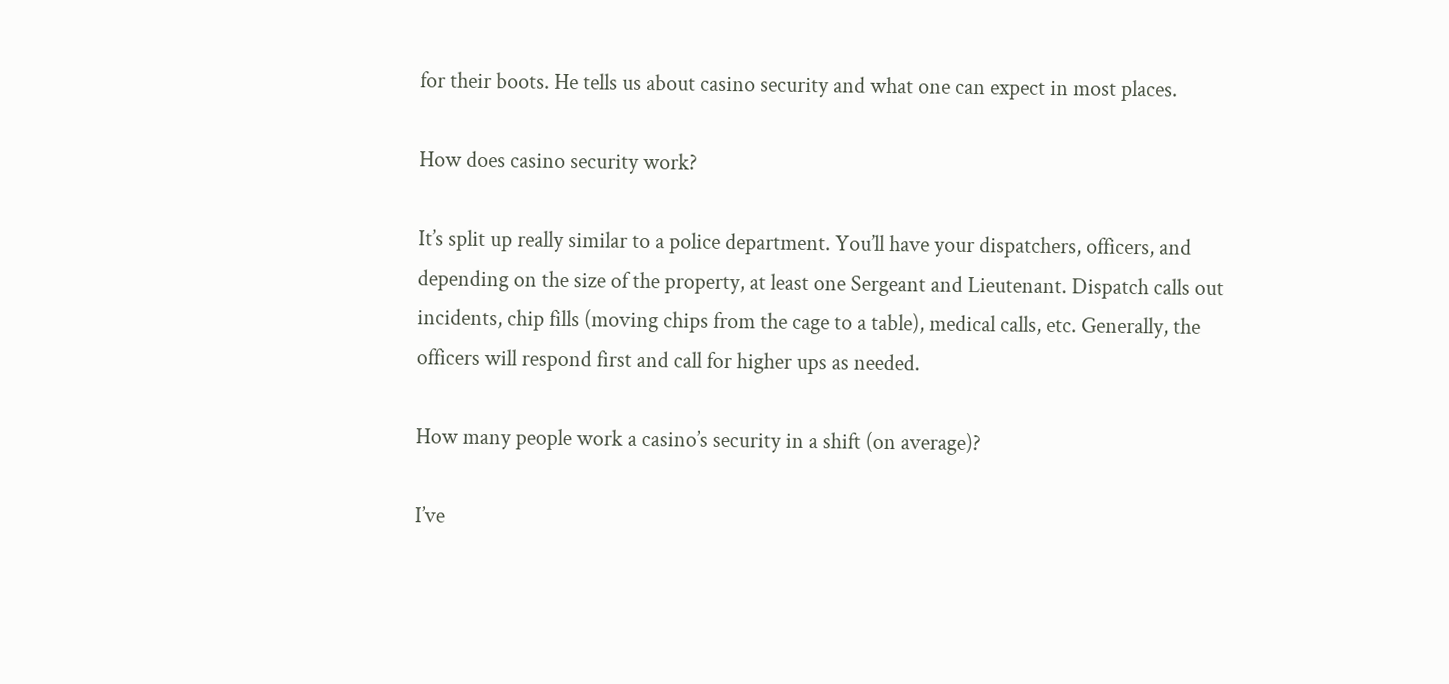for their boots. He tells us about casino security and what one can expect in most places.

How does casino security work?

It’s split up really similar to a police department. You’ll have your dispatchers, officers, and depending on the size of the property, at least one Sergeant and Lieutenant. Dispatch calls out incidents, chip fills (moving chips from the cage to a table), medical calls, etc. Generally, the officers will respond first and call for higher ups as needed.

How many people work a casino’s security in a shift (on average)?

I’ve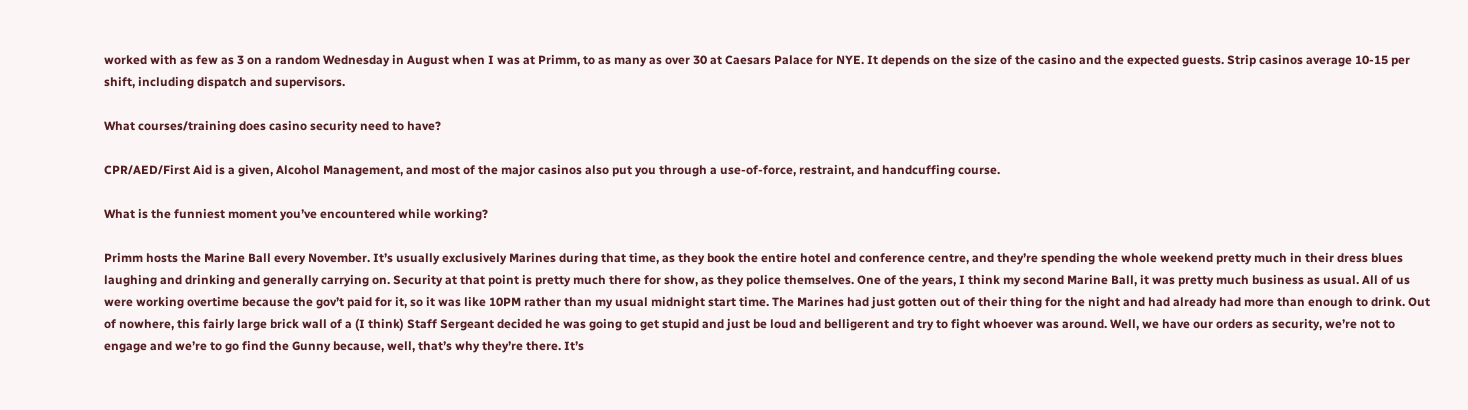worked with as few as 3 on a random Wednesday in August when I was at Primm, to as many as over 30 at Caesars Palace for NYE. It depends on the size of the casino and the expected guests. Strip casinos average 10-15 per shift, including dispatch and supervisors.

What courses/training does casino security need to have?

CPR/AED/First Aid is a given, Alcohol Management, and most of the major casinos also put you through a use-of-force, restraint, and handcuffing course.

What is the funniest moment you’ve encountered while working?

Primm hosts the Marine Ball every November. It’s usually exclusively Marines during that time, as they book the entire hotel and conference centre, and they’re spending the whole weekend pretty much in their dress blues laughing and drinking and generally carrying on. Security at that point is pretty much there for show, as they police themselves. One of the years, I think my second Marine Ball, it was pretty much business as usual. All of us were working overtime because the gov’t paid for it, so it was like 10PM rather than my usual midnight start time. The Marines had just gotten out of their thing for the night and had already had more than enough to drink. Out of nowhere, this fairly large brick wall of a (I think) Staff Sergeant decided he was going to get stupid and just be loud and belligerent and try to fight whoever was around. Well, we have our orders as security, we’re not to engage and we’re to go find the Gunny because, well, that’s why they’re there. It’s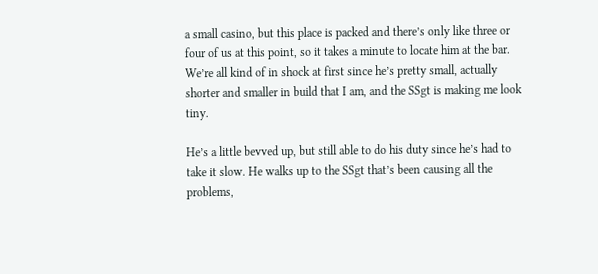a small casino, but this place is packed and there’s only like three or four of us at this point, so it takes a minute to locate him at the bar. We’re all kind of in shock at first since he’s pretty small, actually shorter and smaller in build that I am, and the SSgt is making me look tiny.

He’s a little bevved up, but still able to do his duty since he’s had to take it slow. He walks up to the SSgt that’s been causing all the problems,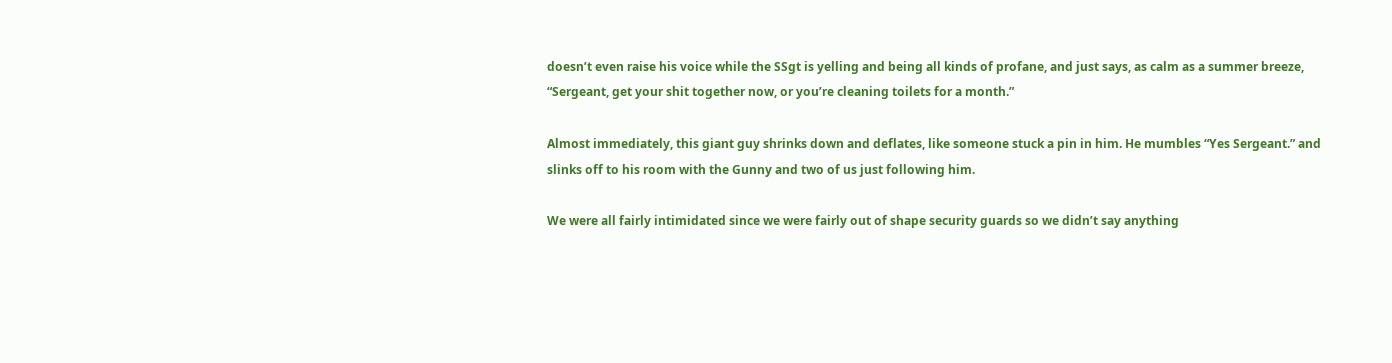doesn’t even raise his voice while the SSgt is yelling and being all kinds of profane, and just says, as calm as a summer breeze, “Sergeant, get your shit together now, or you’re cleaning toilets for a month.”

Almost immediately, this giant guy shrinks down and deflates, like someone stuck a pin in him. He mumbles “Yes Sergeant.” and slinks off to his room with the Gunny and two of us just following him.

We were all fairly intimidated since we were fairly out of shape security guards so we didn’t say anything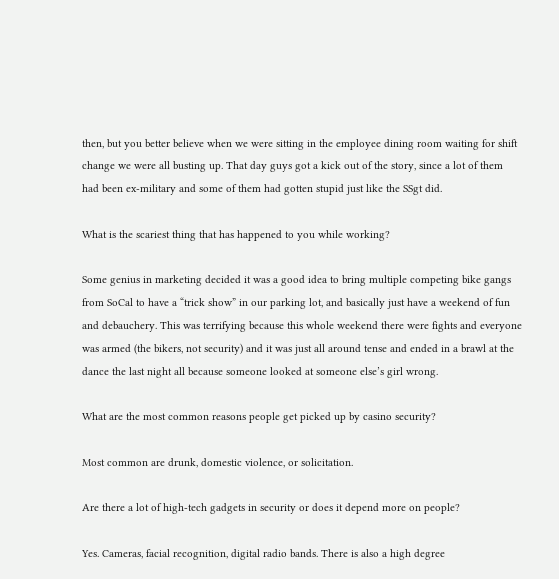then, but you better believe when we were sitting in the employee dining room waiting for shift change we were all busting up. That day guys got a kick out of the story, since a lot of them had been ex-military and some of them had gotten stupid just like the SSgt did.

What is the scariest thing that has happened to you while working?

Some genius in marketing decided it was a good idea to bring multiple competing bike gangs from SoCal to have a “trick show” in our parking lot, and basically just have a weekend of fun and debauchery. This was terrifying because this whole weekend there were fights and everyone was armed (the bikers, not security) and it was just all around tense and ended in a brawl at the dance the last night all because someone looked at someone else’s girl wrong.

What are the most common reasons people get picked up by casino security?

Most common are drunk, domestic violence, or solicitation.

Are there a lot of high-tech gadgets in security or does it depend more on people?

Yes. Cameras, facial recognition, digital radio bands. There is also a high degree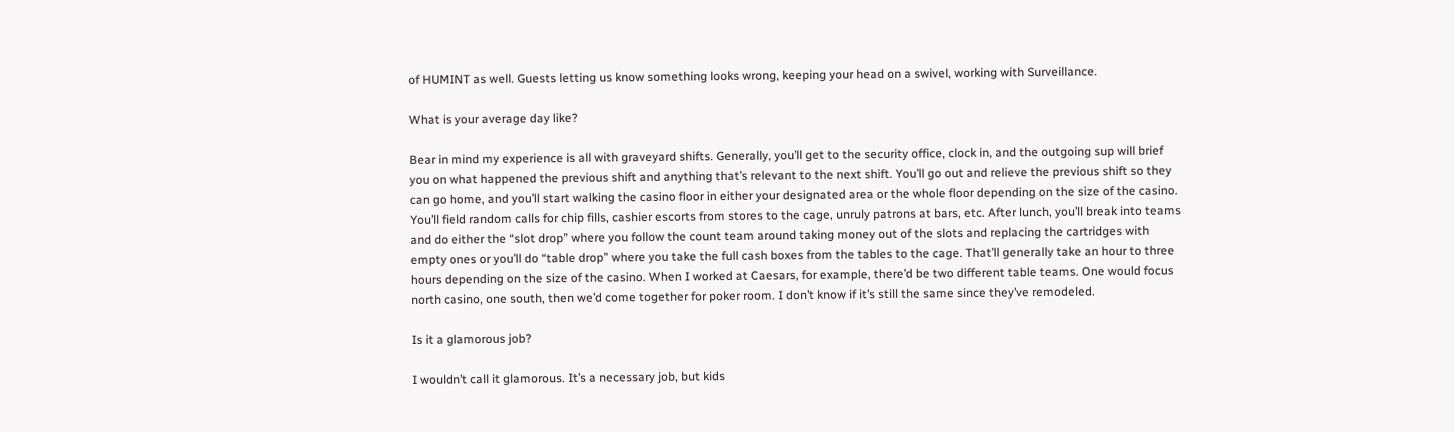of HUMINT as well. Guests letting us know something looks wrong, keeping your head on a swivel, working with Surveillance.

What is your average day like?

Bear in mind my experience is all with graveyard shifts. Generally, you’ll get to the security office, clock in, and the outgoing sup will brief you on what happened the previous shift and anything that’s relevant to the next shift. You’ll go out and relieve the previous shift so they can go home, and you’ll start walking the casino floor in either your designated area or the whole floor depending on the size of the casino. You’ll field random calls for chip fills, cashier escorts from stores to the cage, unruly patrons at bars, etc. After lunch, you’ll break into teams and do either the “slot drop” where you follow the count team around taking money out of the slots and replacing the cartridges with empty ones or you’ll do “table drop” where you take the full cash boxes from the tables to the cage. That’ll generally take an hour to three hours depending on the size of the casino. When I worked at Caesars, for example, there’d be two different table teams. One would focus north casino, one south, then we’d come together for poker room. I don’t know if it’s still the same since they’ve remodeled.

Is it a glamorous job?

I wouldn’t call it glamorous. It’s a necessary job, but kids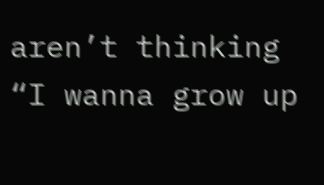aren’t thinking “I wanna grow up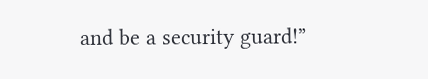and be a security guard!”